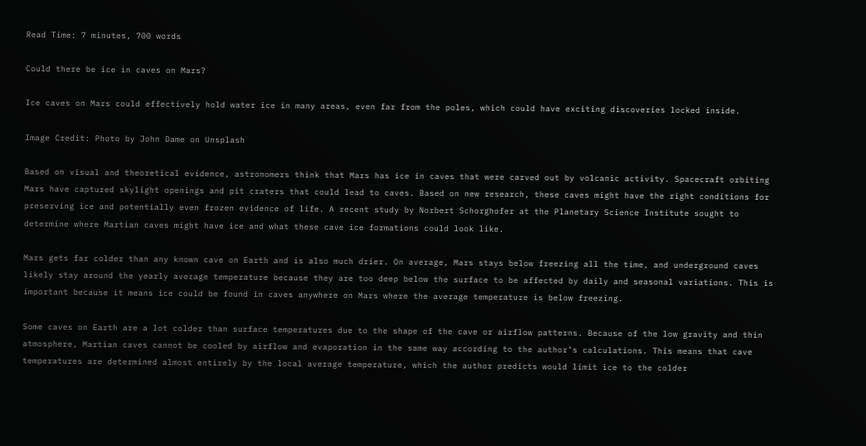Read Time: 7 minutes, 700 words

Could there be ice in caves on Mars?

Ice caves on Mars could effectively hold water ice in many areas, even far from the poles, which could have exciting discoveries locked inside.

Image Credit: Photo by John Dame on Unsplash

Based on visual and theoretical evidence, astronomers think that Mars has ice in caves that were carved out by volcanic activity. Spacecraft orbiting Mars have captured skylight openings and pit craters that could lead to caves. Based on new research, these caves might have the right conditions for preserving ice and potentially even frozen evidence of life. A recent study by Norbert Schorghofer at the Planetary Science Institute sought to determine where Martian caves might have ice and what these cave ice formations could look like.

Mars gets far colder than any known cave on Earth and is also much drier. On average, Mars stays below freezing all the time, and underground caves likely stay around the yearly average temperature because they are too deep below the surface to be affected by daily and seasonal variations. This is important because it means ice could be found in caves anywhere on Mars where the average temperature is below freezing.

Some caves on Earth are a lot colder than surface temperatures due to the shape of the cave or airflow patterns. Because of the low gravity and thin atmosphere, Martian caves cannot be cooled by airflow and evaporation in the same way according to the author’s calculations. This means that cave temperatures are determined almost entirely by the local average temperature, which the author predicts would limit ice to the colder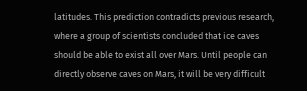latitudes. This prediction contradicts previous research, where a group of scientists concluded that ice caves should be able to exist all over Mars. Until people can directly observe caves on Mars, it will be very difficult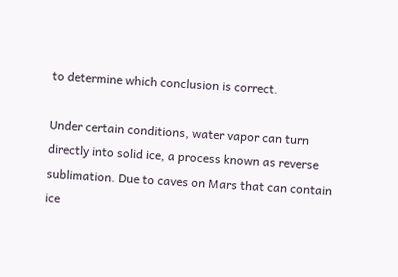to determine which conclusion is correct.

Under certain conditions, water vapor can turn directly into solid ice, a process known as reverse sublimation. Due to caves on Mars that can contain ice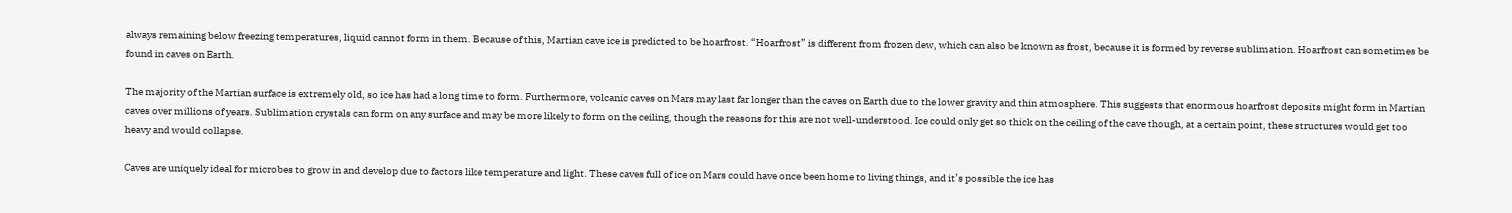always remaining below freezing temperatures, liquid cannot form in them. Because of this, Martian cave ice is predicted to be hoarfrost. “Hoarfrost” is different from frozen dew, which can also be known as frost, because it is formed by reverse sublimation. Hoarfrost can sometimes be found in caves on Earth.

The majority of the Martian surface is extremely old, so ice has had a long time to form. Furthermore, volcanic caves on Mars may last far longer than the caves on Earth due to the lower gravity and thin atmosphere. This suggests that enormous hoarfrost deposits might form in Martian caves over millions of years. Sublimation crystals can form on any surface and may be more likely to form on the ceiling, though the reasons for this are not well-understood. Ice could only get so thick on the ceiling of the cave though, at a certain point, these structures would get too heavy and would collapse.

Caves are uniquely ideal for microbes to grow in and develop due to factors like temperature and light. These caves full of ice on Mars could have once been home to living things, and it’s possible the ice has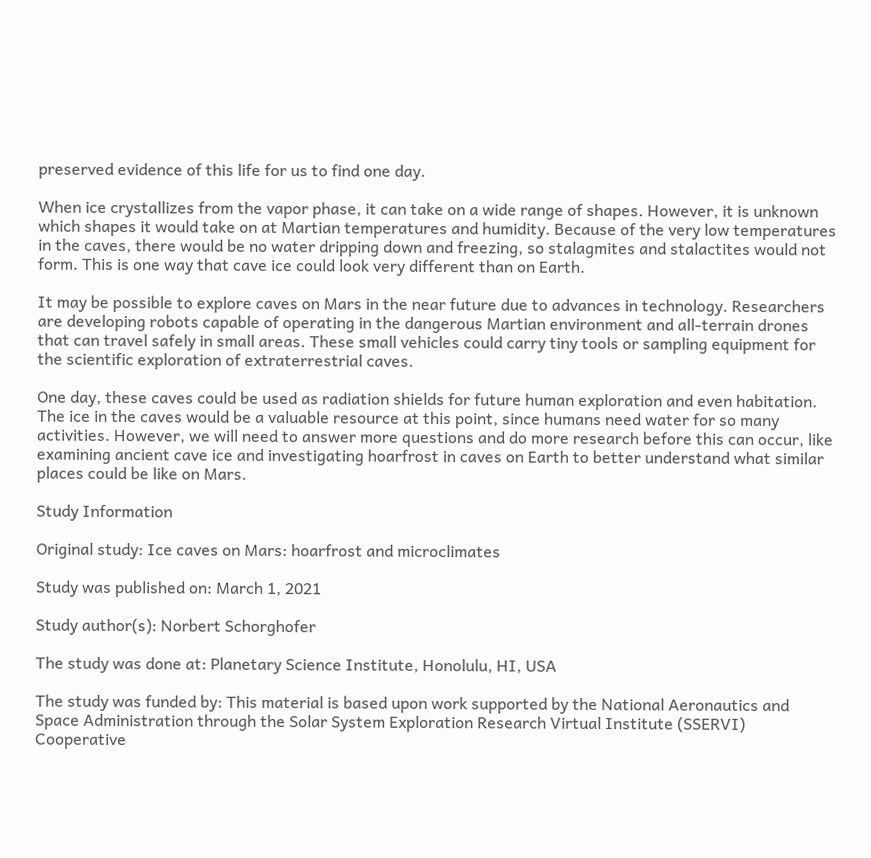preserved evidence of this life for us to find one day.

When ice crystallizes from the vapor phase, it can take on a wide range of shapes. However, it is unknown which shapes it would take on at Martian temperatures and humidity. Because of the very low temperatures in the caves, there would be no water dripping down and freezing, so stalagmites and stalactites would not form. This is one way that cave ice could look very different than on Earth.

It may be possible to explore caves on Mars in the near future due to advances in technology. Researchers are developing robots capable of operating in the dangerous Martian environment and all-terrain drones that can travel safely in small areas. These small vehicles could carry tiny tools or sampling equipment for the scientific exploration of extraterrestrial caves.

One day, these caves could be used as radiation shields for future human exploration and even habitation. The ice in the caves would be a valuable resource at this point, since humans need water for so many activities. However, we will need to answer more questions and do more research before this can occur, like examining ancient cave ice and investigating hoarfrost in caves on Earth to better understand what similar places could be like on Mars.

Study Information

Original study: Ice caves on Mars: hoarfrost and microclimates

Study was published on: March 1, 2021

Study author(s): Norbert Schorghofer

The study was done at: Planetary Science Institute, Honolulu, HI, USA

The study was funded by: This material is based upon work supported by the National Aeronautics and Space Administration through the Solar System Exploration Research Virtual Institute (SSERVI) Cooperative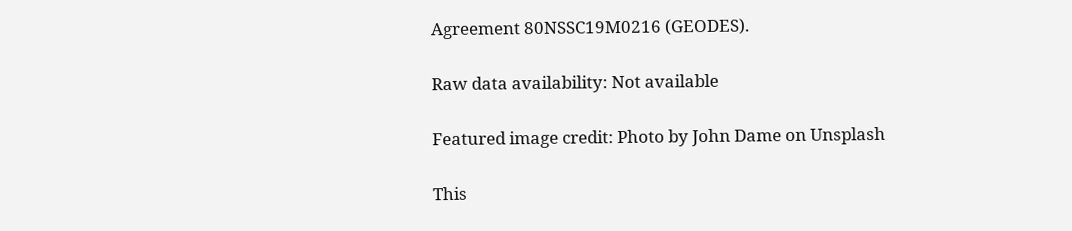Agreement 80NSSC19M0216 (GEODES).

Raw data availability: Not available

Featured image credit: Photo by John Dame on Unsplash

This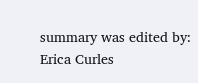summary was edited by: Erica Curles